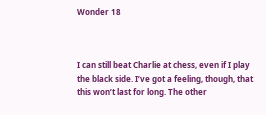Wonder 18



I can still beat Charlie at chess, even if I play the black side. I’ve got a feeling, though, that this won’t last for long. The other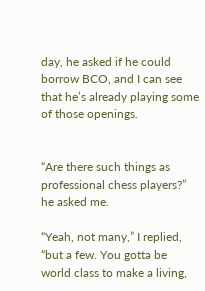day, he asked if he could borrow BCO, and I can see that he’s already playing some of those openings.


“Are there such things as professional chess players?” he asked me.

“Yeah, not many,” I replied, “but a few. You gotta be world class to make a living,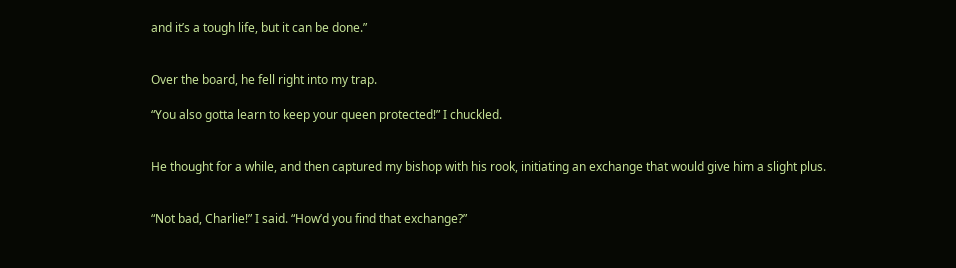and it’s a tough life, but it can be done.”


Over the board, he fell right into my trap.

“You also gotta learn to keep your queen protected!” I chuckled.


He thought for a while, and then captured my bishop with his rook, initiating an exchange that would give him a slight plus.


“Not bad, Charlie!” I said. “How’d you find that exchange?”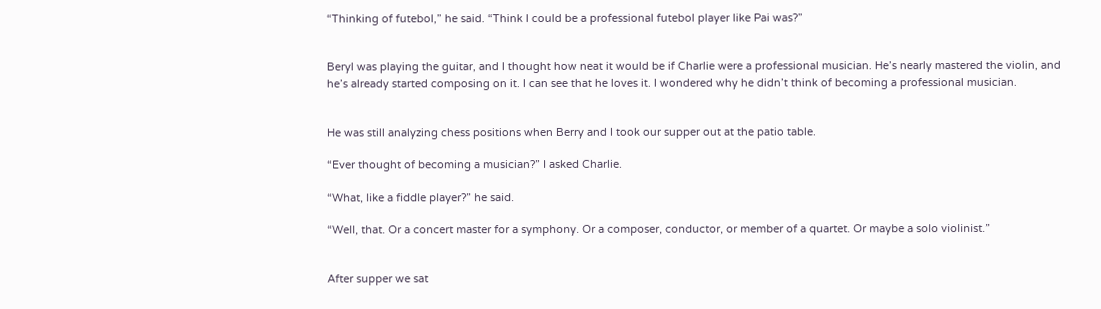“Thinking of futebol,” he said. “Think I could be a professional futebol player like Pai was?”


Beryl was playing the guitar, and I thought how neat it would be if Charlie were a professional musician. He’s nearly mastered the violin, and he’s already started composing on it. I can see that he loves it. I wondered why he didn’t think of becoming a professional musician.


He was still analyzing chess positions when Berry and I took our supper out at the patio table.

“Ever thought of becoming a musician?” I asked Charlie.

“What, like a fiddle player?” he said.

“Well, that. Or a concert master for a symphony. Or a composer, conductor, or member of a quartet. Or maybe a solo violinist.”


After supper we sat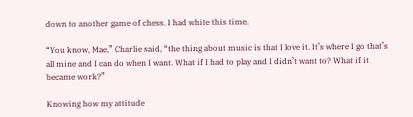down to another game of chess. I had white this time.

“You know, Mae,” Charlie said, “the thing about music is that I love it. It’s where I go that’s all mine and I can do when I want. What if I had to play and I didn’t want to? What if it became work?”

Knowing how my attitude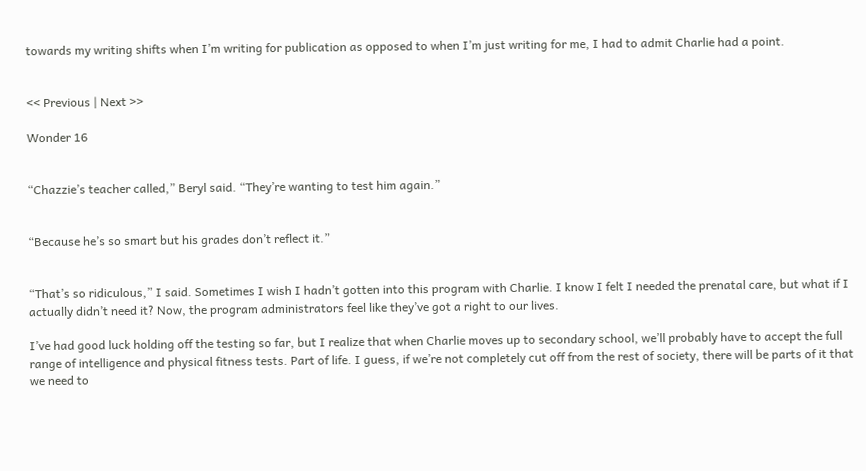towards my writing shifts when I’m writing for publication as opposed to when I’m just writing for me, I had to admit Charlie had a point.


<< Previous | Next >>

Wonder 16


“Chazzie’s teacher called,” Beryl said. “They’re wanting to test him again.”


“Because he’s so smart but his grades don’t reflect it.”


“That’s so ridiculous,” I said. Sometimes I wish I hadn’t gotten into this program with Charlie. I know I felt I needed the prenatal care, but what if I actually didn’t need it? Now, the program administrators feel like they’ve got a right to our lives.

I’ve had good luck holding off the testing so far, but I realize that when Charlie moves up to secondary school, we’ll probably have to accept the full range of intelligence and physical fitness tests. Part of life. I guess, if we’re not completely cut off from the rest of society, there will be parts of it that we need to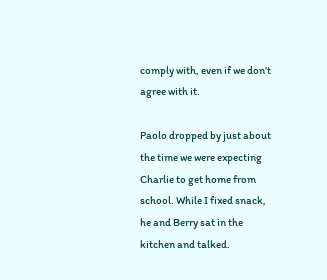comply with, even if we don’t agree with it.

Paolo dropped by just about the time we were expecting Charlie to get home from school. While I fixed snack, he and Berry sat in the kitchen and talked.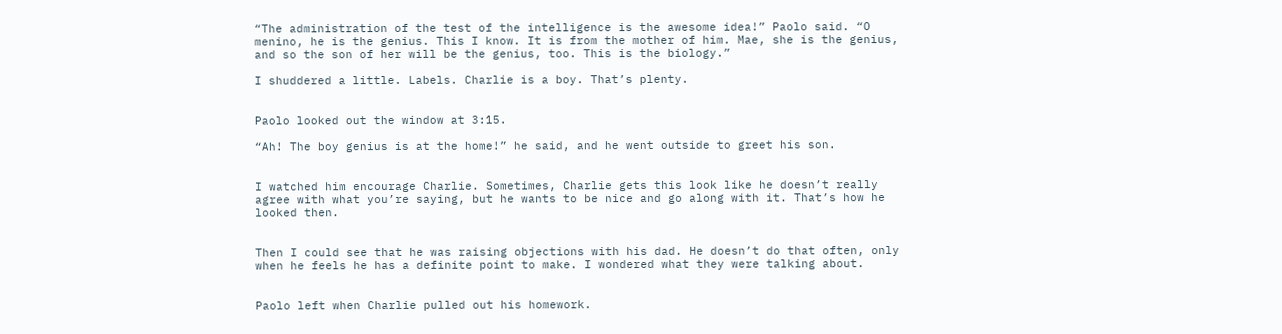“The administration of the test of the intelligence is the awesome idea!” Paolo said. “O menino, he is the genius. This I know. It is from the mother of him. Mae, she is the genius, and so the son of her will be the genius, too. This is the biology.”

I shuddered a little. Labels. Charlie is a boy. That’s plenty.


Paolo looked out the window at 3:15.

“Ah! The boy genius is at the home!” he said, and he went outside to greet his son.


I watched him encourage Charlie. Sometimes, Charlie gets this look like he doesn’t really agree with what you’re saying, but he wants to be nice and go along with it. That’s how he looked then.


Then I could see that he was raising objections with his dad. He doesn’t do that often, only when he feels he has a definite point to make. I wondered what they were talking about.


Paolo left when Charlie pulled out his homework.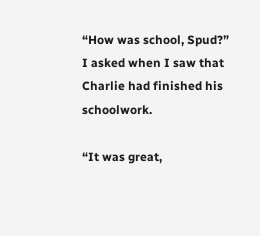“How was school, Spud?” I asked when I saw that Charlie had finished his schoolwork.

“It was great,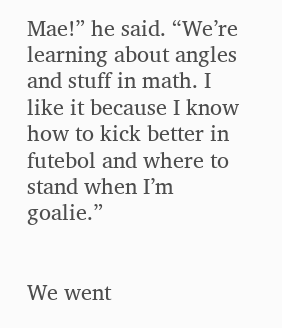Mae!” he said. “We’re learning about angles and stuff in math. I like it because I know how to kick better in futebol and where to stand when I’m goalie.”


We went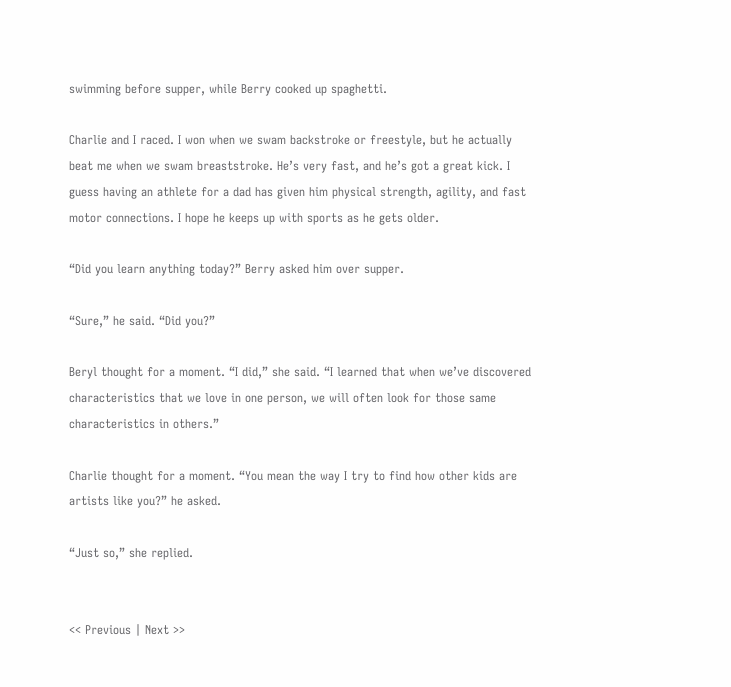swimming before supper, while Berry cooked up spaghetti.

Charlie and I raced. I won when we swam backstroke or freestyle, but he actually beat me when we swam breaststroke. He’s very fast, and he’s got a great kick. I guess having an athlete for a dad has given him physical strength, agility, and fast motor connections. I hope he keeps up with sports as he gets older.

“Did you learn anything today?” Berry asked him over supper.

“Sure,” he said. “Did you?”

Beryl thought for a moment. “I did,” she said. “I learned that when we’ve discovered characteristics that we love in one person, we will often look for those same characteristics in others.”

Charlie thought for a moment. “You mean the way I try to find how other kids are artists like you?” he asked.

“Just so,” she replied.


<< Previous | Next >>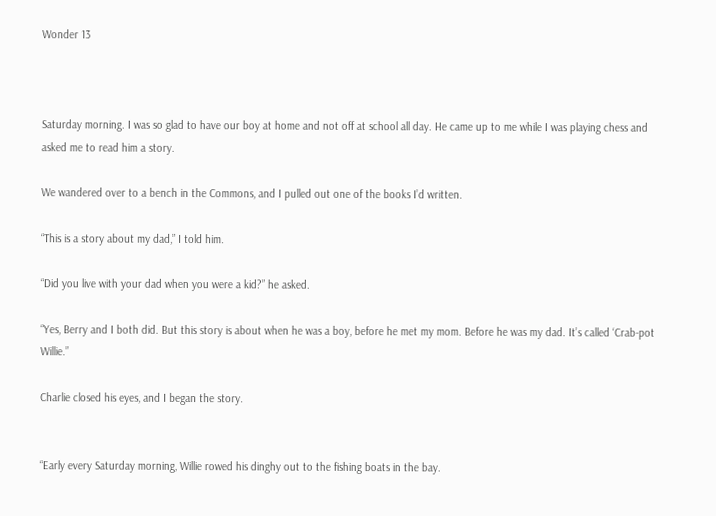Wonder 13



Saturday morning. I was so glad to have our boy at home and not off at school all day. He came up to me while I was playing chess and asked me to read him a story.

We wandered over to a bench in the Commons, and I pulled out one of the books I’d written.

“This is a story about my dad,” I told him.

“Did you live with your dad when you were a kid?” he asked.

“Yes, Berry and I both did. But this story is about when he was a boy, before he met my mom. Before he was my dad. It’s called ‘Crab-pot Willie.”

Charlie closed his eyes, and I began the story.


“Early every Saturday morning, Willie rowed his dinghy out to the fishing boats in the bay.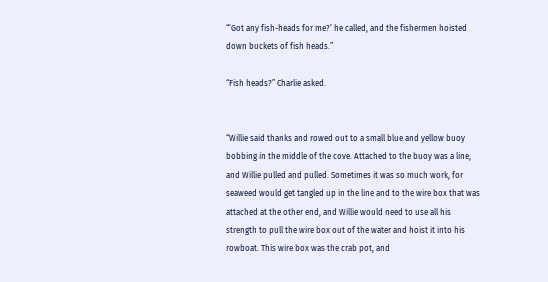“‘Got any fish-heads for me?’ he called, and the fishermen hoisted down buckets of fish heads.”

“Fish heads?” Charlie asked.


“Willie said thanks and rowed out to a small blue and yellow buoy bobbing in the middle of the cove. Attached to the buoy was a line, and Willie pulled and pulled. Sometimes it was so much work, for seaweed would get tangled up in the line and to the wire box that was attached at the other end, and Willie would need to use all his strength to pull the wire box out of the water and hoist it into his rowboat. This wire box was the crab pot, and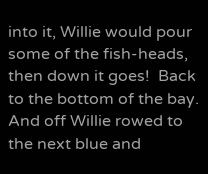into it, Willie would pour some of the fish-heads, then down it goes!  Back to the bottom of the bay. And off Willie rowed to the next blue and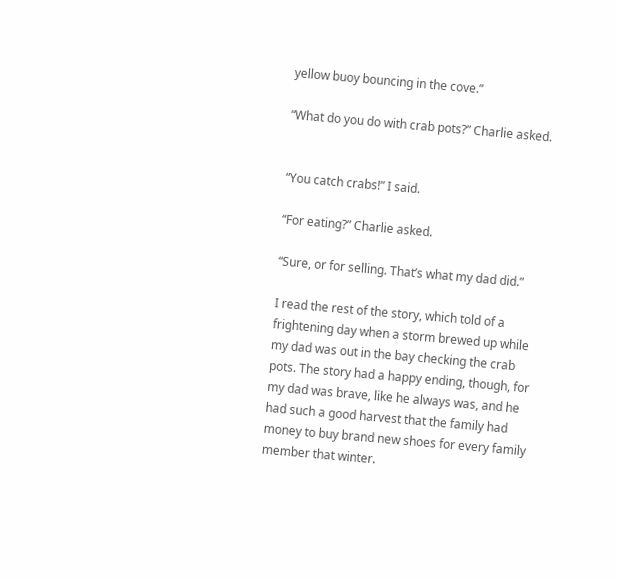yellow buoy bouncing in the cove.”

“What do you do with crab pots?” Charlie asked.


“You catch crabs!” I said.

“For eating?” Charlie asked.

“Sure, or for selling. That’s what my dad did.”

I read the rest of the story, which told of a frightening day when a storm brewed up while my dad was out in the bay checking the crab pots. The story had a happy ending, though, for my dad was brave, like he always was, and he had such a good harvest that the family had money to buy brand new shoes for every family member that winter.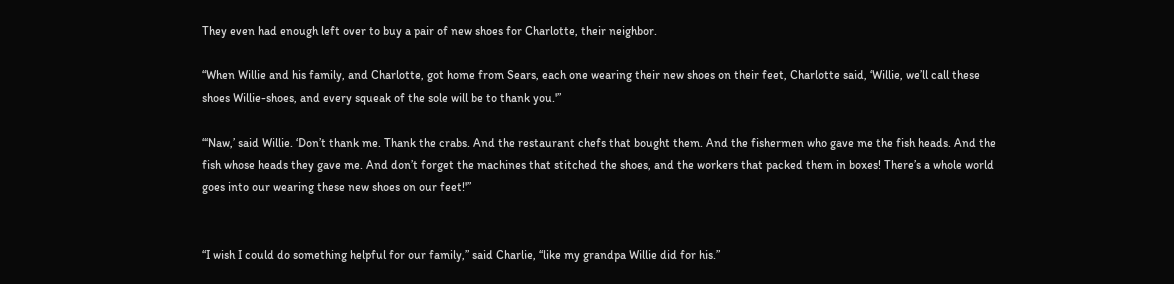They even had enough left over to buy a pair of new shoes for Charlotte, their neighbor.

“When Willie and his family, and Charlotte, got home from Sears, each one wearing their new shoes on their feet, Charlotte said, ‘Willie, we’ll call these shoes Willie-shoes, and every squeak of the sole will be to thank you.'”

“‘Naw,’ said Willie. ‘Don’t thank me. Thank the crabs. And the restaurant chefs that bought them. And the fishermen who gave me the fish heads. And the fish whose heads they gave me. And don’t forget the machines that stitched the shoes, and the workers that packed them in boxes! There’s a whole world goes into our wearing these new shoes on our feet!'”


“I wish I could do something helpful for our family,” said Charlie, “like my grandpa Willie did for his.”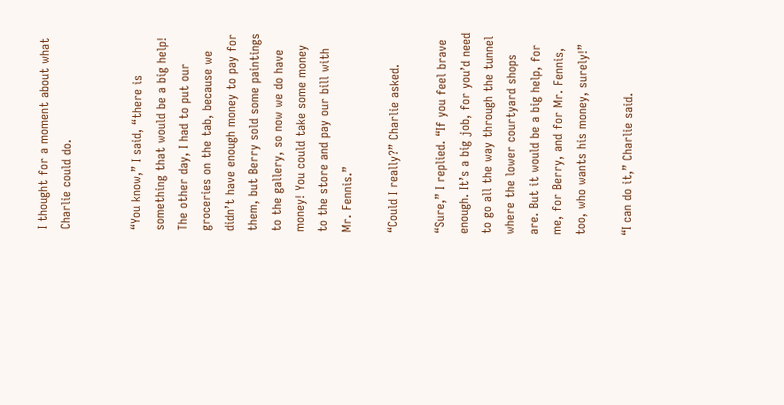I thought for a moment about what Charlie could do.


“You know,” I said, “there is something that would be a big help! The other day, I had to put our groceries on the tab, because we didn’t have enough money to pay for them, but Berry sold some paintings to the gallery, so now we do have money! You could take some money to the store and pay our bill with Mr. Fennis.”

“Could I really?” Charlie asked.

“Sure,” I replied. “If you feel brave enough. It’s a big job, for you’d need to go all the way through the tunnel where the lower courtyard shops are. But it would be a big help, for me, for Berry, and for Mr. Fennis, too, who wants his money, surely!”

“I can do it,” Charlie said.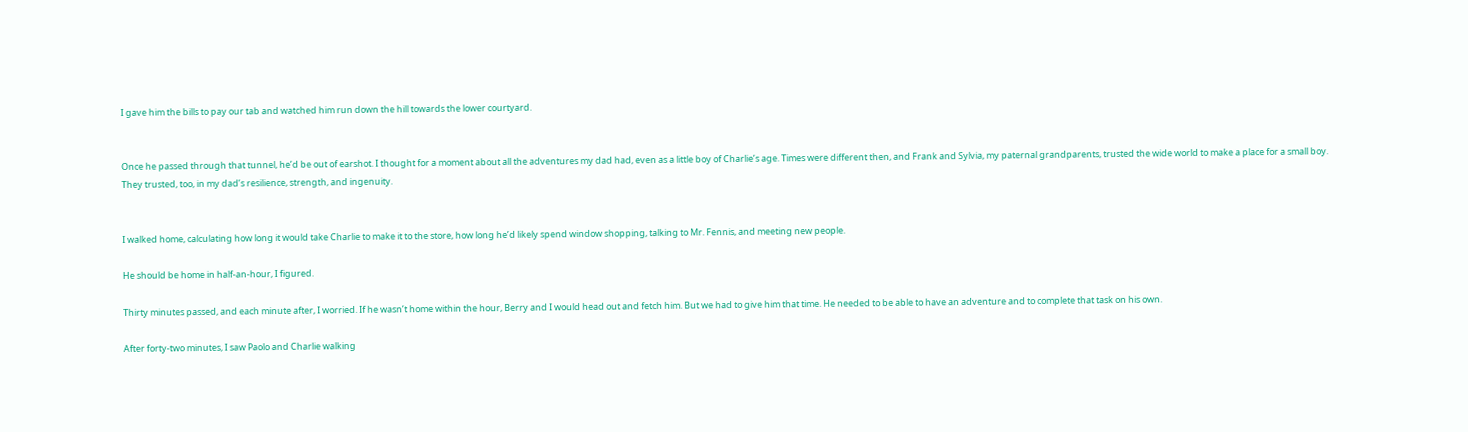I gave him the bills to pay our tab and watched him run down the hill towards the lower courtyard.


Once he passed through that tunnel, he’d be out of earshot. I thought for a moment about all the adventures my dad had, even as a little boy of Charlie’s age. Times were different then, and Frank and Sylvia, my paternal grandparents, trusted the wide world to make a place for a small boy. They trusted, too, in my dad’s resilience, strength, and ingenuity.


I walked home, calculating how long it would take Charlie to make it to the store, how long he’d likely spend window shopping, talking to Mr. Fennis, and meeting new people.

He should be home in half-an-hour, I figured.

Thirty minutes passed, and each minute after, I worried. If he wasn’t home within the hour, Berry and I would head out and fetch him. But we had to give him that time. He needed to be able to have an adventure and to complete that task on his own.

After forty-two minutes, I saw Paolo and Charlie walking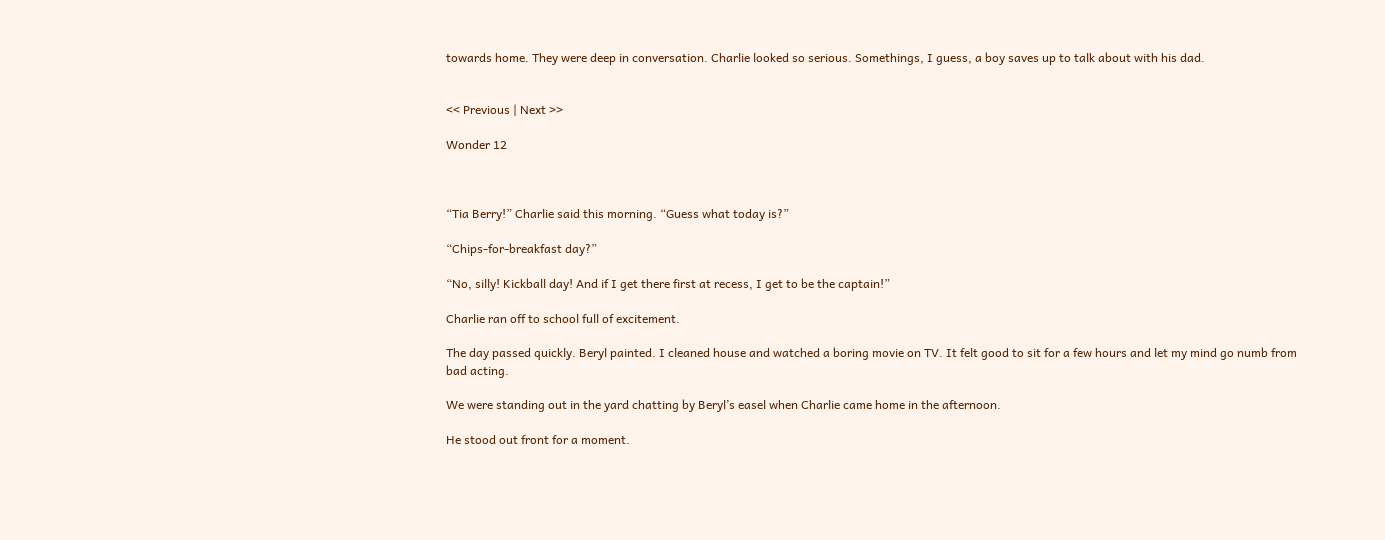towards home. They were deep in conversation. Charlie looked so serious. Somethings, I guess, a boy saves up to talk about with his dad.


<< Previous | Next >>

Wonder 12



“Tia Berry!” Charlie said this morning. “Guess what today is?”

“Chips-for-breakfast day?”

“No, silly! Kickball day! And if I get there first at recess, I get to be the captain!”

Charlie ran off to school full of excitement.

The day passed quickly. Beryl painted. I cleaned house and watched a boring movie on TV. It felt good to sit for a few hours and let my mind go numb from bad acting.

We were standing out in the yard chatting by Beryl’s easel when Charlie came home in the afternoon.

He stood out front for a moment.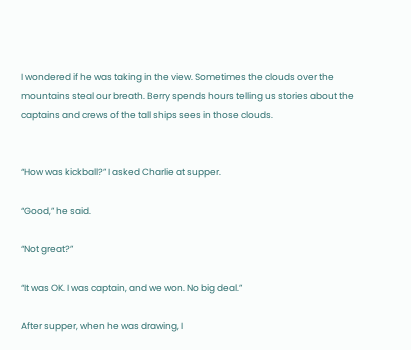I wondered if he was taking in the view. Sometimes the clouds over the mountains steal our breath. Berry spends hours telling us stories about the captains and crews of the tall ships sees in those clouds.


“How was kickball?” I asked Charlie at supper.

“Good,” he said.

“Not great?”

“It was OK. I was captain, and we won. No big deal.”

After supper, when he was drawing, I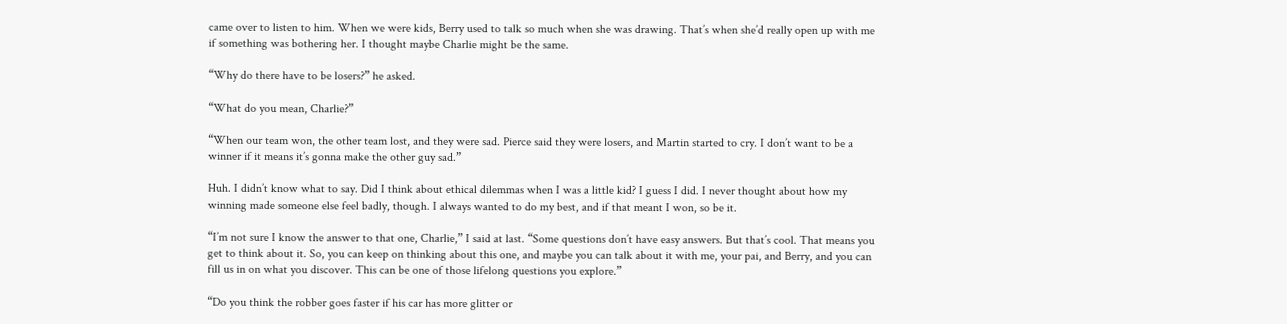came over to listen to him. When we were kids, Berry used to talk so much when she was drawing. That’s when she’d really open up with me if something was bothering her. I thought maybe Charlie might be the same.

“Why do there have to be losers?” he asked.

“What do you mean, Charlie?”

“When our team won, the other team lost, and they were sad. Pierce said they were losers, and Martin started to cry. I don’t want to be a winner if it means it’s gonna make the other guy sad.”

Huh. I didn’t know what to say. Did I think about ethical dilemmas when I was a little kid? I guess I did. I never thought about how my winning made someone else feel badly, though. I always wanted to do my best, and if that meant I won, so be it.

“I’m not sure I know the answer to that one, Charlie,” I said at last. “Some questions don’t have easy answers. But that’s cool. That means you get to think about it. So, you can keep on thinking about this one, and maybe you can talk about it with me, your pai, and Berry, and you can fill us in on what you discover. This can be one of those lifelong questions you explore.”

“Do you think the robber goes faster if his car has more glitter or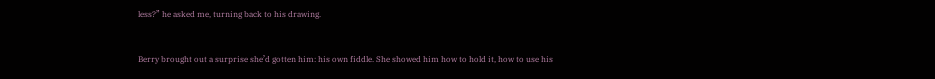less?” he asked me, turning back to his drawing.


Berry brought out a surprise she’d gotten him: his own fiddle. She showed him how to hold it, how to use his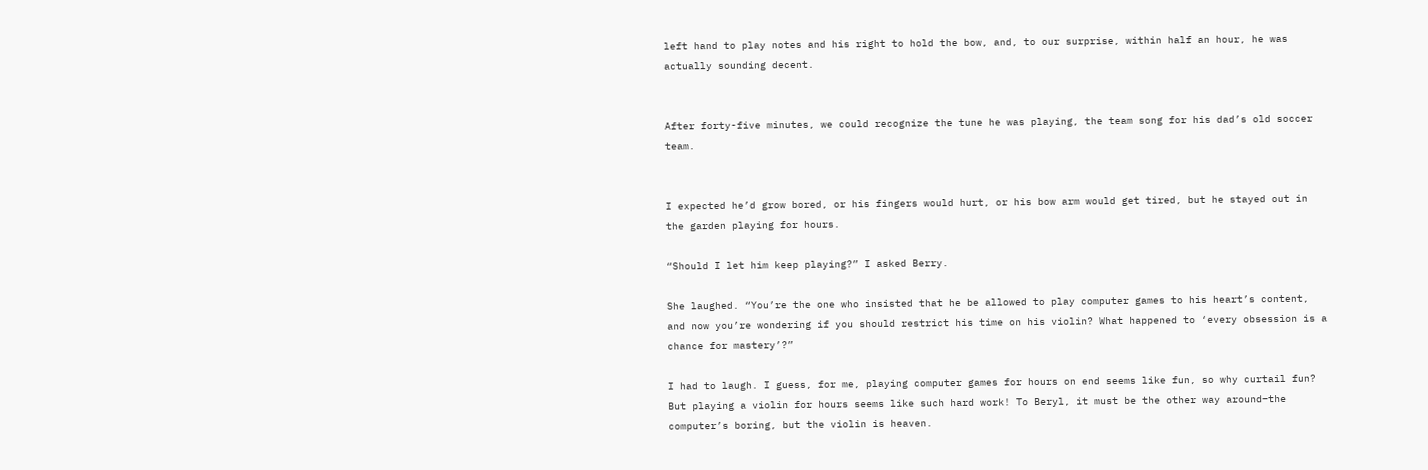left hand to play notes and his right to hold the bow, and, to our surprise, within half an hour, he was actually sounding decent.


After forty-five minutes, we could recognize the tune he was playing, the team song for his dad’s old soccer team.


I expected he’d grow bored, or his fingers would hurt, or his bow arm would get tired, but he stayed out in the garden playing for hours.

“Should I let him keep playing?” I asked Berry.

She laughed. “You’re the one who insisted that he be allowed to play computer games to his heart’s content, and now you’re wondering if you should restrict his time on his violin? What happened to ‘every obsession is a chance for mastery’?”

I had to laugh. I guess, for me, playing computer games for hours on end seems like fun, so why curtail fun? But playing a violin for hours seems like such hard work! To Beryl, it must be the other way around–the computer’s boring, but the violin is heaven.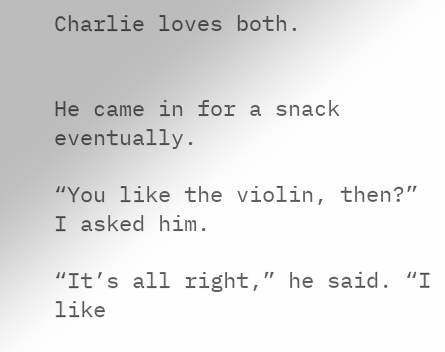Charlie loves both.


He came in for a snack eventually.

“You like the violin, then?” I asked him.

“It’s all right,” he said. “I like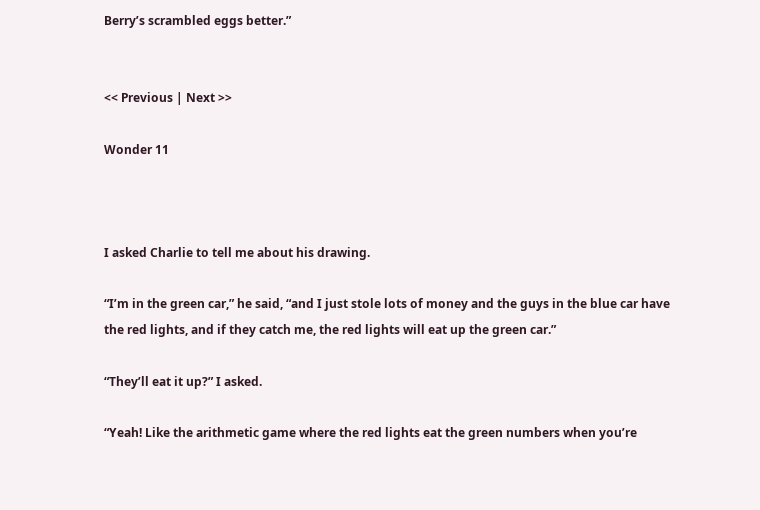Berry’s scrambled eggs better.”


<< Previous | Next >>

Wonder 11



I asked Charlie to tell me about his drawing.

“I’m in the green car,” he said, “and I just stole lots of money and the guys in the blue car have the red lights, and if they catch me, the red lights will eat up the green car.”

“They’ll eat it up?” I asked.

“Yeah! Like the arithmetic game where the red lights eat the green numbers when you’re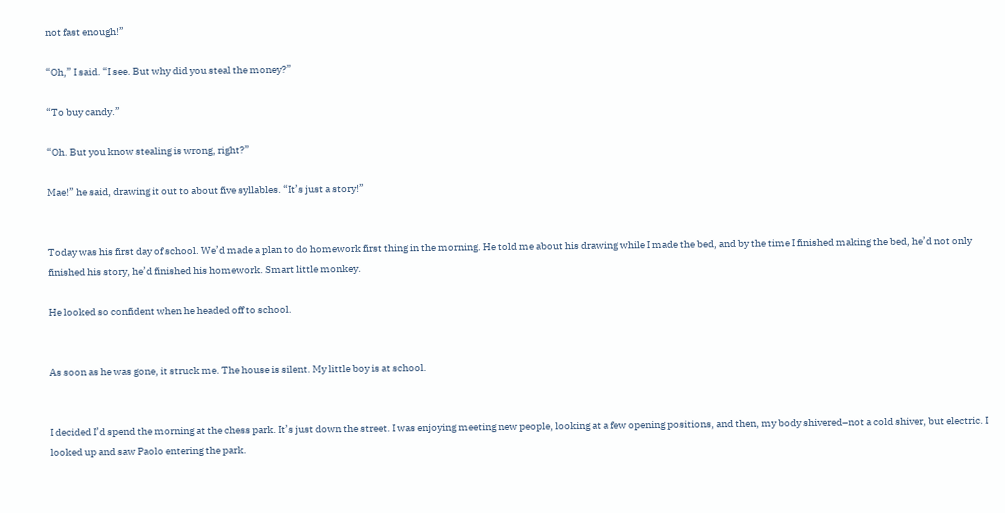not fast enough!”

“Oh,” I said. “I see. But why did you steal the money?”

“To buy candy.”

“Oh. But you know stealing is wrong, right?”

Mae!” he said, drawing it out to about five syllables. “It’s just a story!”


Today was his first day of school. We’d made a plan to do homework first thing in the morning. He told me about his drawing while I made the bed, and by the time I finished making the bed, he’d not only finished his story, he’d finished his homework. Smart little monkey.

He looked so confident when he headed off to school.


As soon as he was gone, it struck me. The house is silent. My little boy is at school.


I decided I’d spend the morning at the chess park. It’s just down the street. I was enjoying meeting new people, looking at a few opening positions, and then, my body shivered–not a cold shiver, but electric. I looked up and saw Paolo entering the park.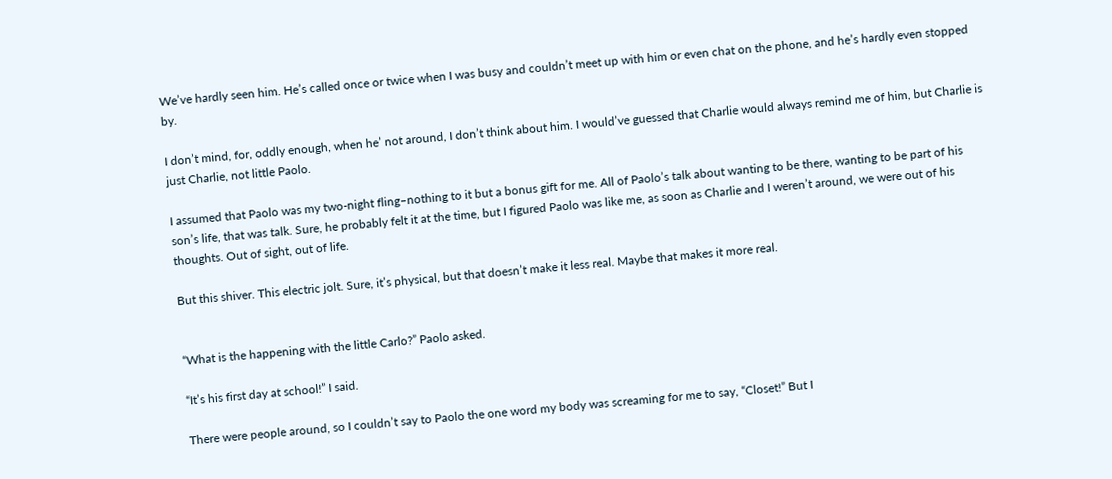We’ve hardly seen him. He’s called once or twice when I was busy and couldn’t meet up with him or even chat on the phone, and he’s hardly even stopped by.

I don’t mind, for, oddly enough, when he’ not around, I don’t think about him. I would’ve guessed that Charlie would always remind me of him, but Charlie is just Charlie, not little Paolo.

I assumed that Paolo was my two-night fling–nothing to it but a bonus gift for me. All of Paolo’s talk about wanting to be there, wanting to be part of his son’s life, that was talk. Sure, he probably felt it at the time, but I figured Paolo was like me, as soon as Charlie and I weren’t around, we were out of his thoughts. Out of sight, out of life.

But this shiver. This electric jolt. Sure, it’s physical, but that doesn’t make it less real. Maybe that makes it more real.


“What is the happening with the little Carlo?” Paolo asked.

“It’s his first day at school!” I said.

There were people around, so I couldn’t say to Paolo the one word my body was screaming for me to say, “Closet!” But I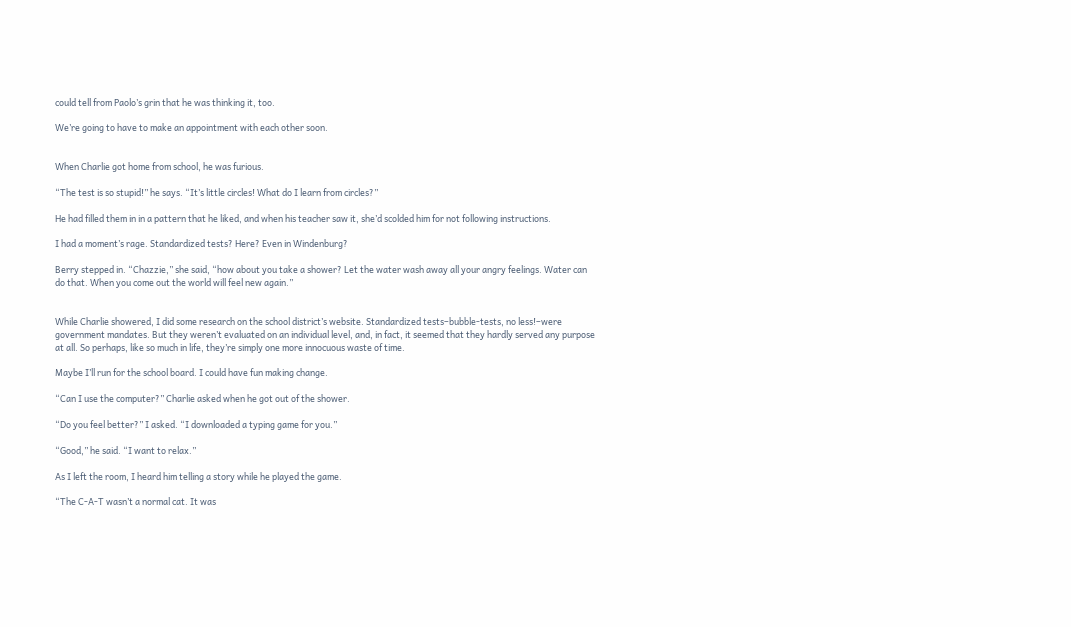could tell from Paolo’s grin that he was thinking it, too.

We’re going to have to make an appointment with each other soon.


When Charlie got home from school, he was furious.

“The test is so stupid!” he says. “It’s little circles! What do I learn from circles?”

He had filled them in in a pattern that he liked, and when his teacher saw it, she’d scolded him for not following instructions.

I had a moment’s rage. Standardized tests? Here? Even in Windenburg?

Berry stepped in. “Chazzie,” she said, “how about you take a shower? Let the water wash away all your angry feelings. Water can do that. When you come out the world will feel new again.”


While Charlie showered, I did some research on the school district’s website. Standardized tests–bubble-tests, no less!–were government mandates. But they weren’t evaluated on an individual level, and, in fact, it seemed that they hardly served any purpose at all. So perhaps, like so much in life, they’re simply one more innocuous waste of time.

Maybe I’ll run for the school board. I could have fun making change.

“Can I use the computer?” Charlie asked when he got out of the shower.

“Do you feel better?” I asked. “I downloaded a typing game for you.”

“Good,” he said. “I want to relax.”

As I left the room, I heard him telling a story while he played the game.

“The C-A-T wasn’t a normal cat. It was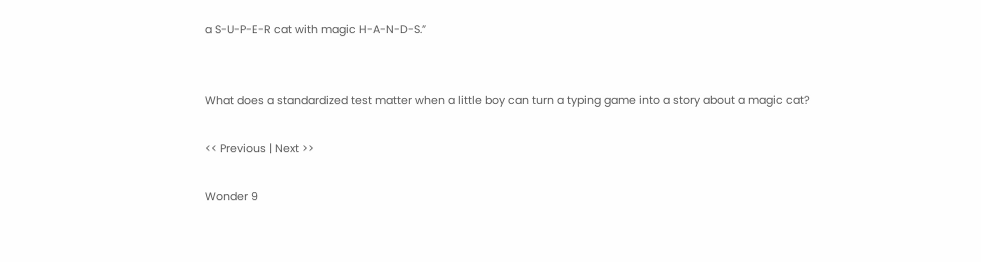a S-U-P-E-R cat with magic H-A-N-D-S.”


What does a standardized test matter when a little boy can turn a typing game into a story about a magic cat?

<< Previous | Next >>

Wonder 9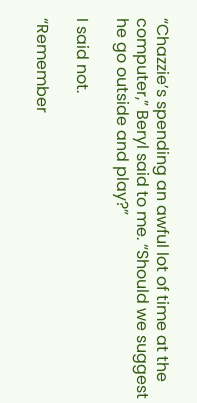“Chazzie’s spending an awful lot of time at the computer,” Beryl said to me. “Should we suggest he go outside and play?”

I said not.

“Remember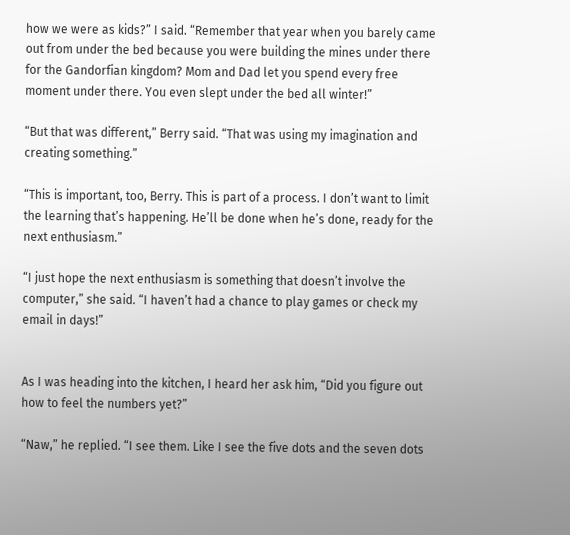how we were as kids?” I said. “Remember that year when you barely came out from under the bed because you were building the mines under there for the Gandorfian kingdom? Mom and Dad let you spend every free moment under there. You even slept under the bed all winter!”

“But that was different,” Berry said. “That was using my imagination and creating something.”

“This is important, too, Berry. This is part of a process. I don’t want to limit the learning that’s happening. He’ll be done when he’s done, ready for the next enthusiasm.”

“I just hope the next enthusiasm is something that doesn’t involve the computer,” she said. “I haven’t had a chance to play games or check my email in days!”


As I was heading into the kitchen, I heard her ask him, “Did you figure out how to feel the numbers yet?”

“Naw,” he replied. “I see them. Like I see the five dots and the seven dots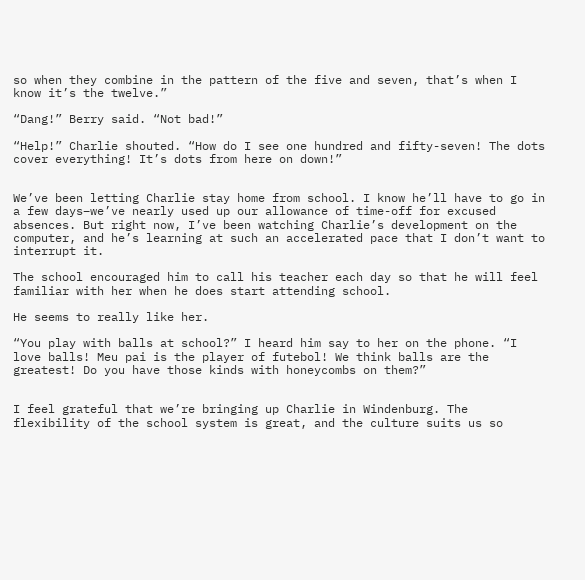so when they combine in the pattern of the five and seven, that’s when I know it’s the twelve.”

“Dang!” Berry said. “Not bad!”

“Help!” Charlie shouted. “How do I see one hundred and fifty-seven! The dots cover everything! It’s dots from here on down!”


We’ve been letting Charlie stay home from school. I know he’ll have to go in a few days–we’ve nearly used up our allowance of time-off for excused absences. But right now, I’ve been watching Charlie’s development on the computer, and he’s learning at such an accelerated pace that I don’t want to interrupt it.

The school encouraged him to call his teacher each day so that he will feel familiar with her when he does start attending school.

He seems to really like her.

“You play with balls at school?” I heard him say to her on the phone. “I love balls! Meu pai is the player of futebol! We think balls are the greatest! Do you have those kinds with honeycombs on them?”


I feel grateful that we’re bringing up Charlie in Windenburg. The flexibility of the school system is great, and the culture suits us so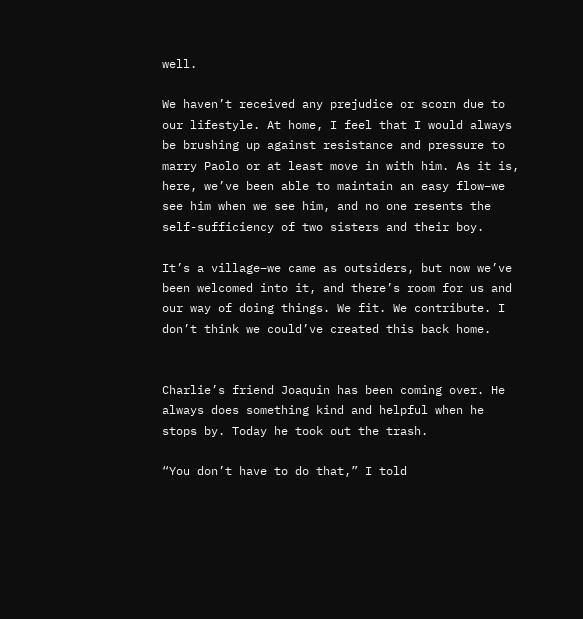well.

We haven’t received any prejudice or scorn due to our lifestyle. At home, I feel that I would always be brushing up against resistance and pressure to marry Paolo or at least move in with him. As it is, here, we’ve been able to maintain an easy flow–we see him when we see him, and no one resents the self-sufficiency of two sisters and their boy.

It’s a village–we came as outsiders, but now we’ve been welcomed into it, and there’s room for us and our way of doing things. We fit. We contribute. I don’t think we could’ve created this back home.


Charlie’s friend Joaquin has been coming over. He always does something kind and helpful when he stops by. Today he took out the trash.

“You don’t have to do that,” I told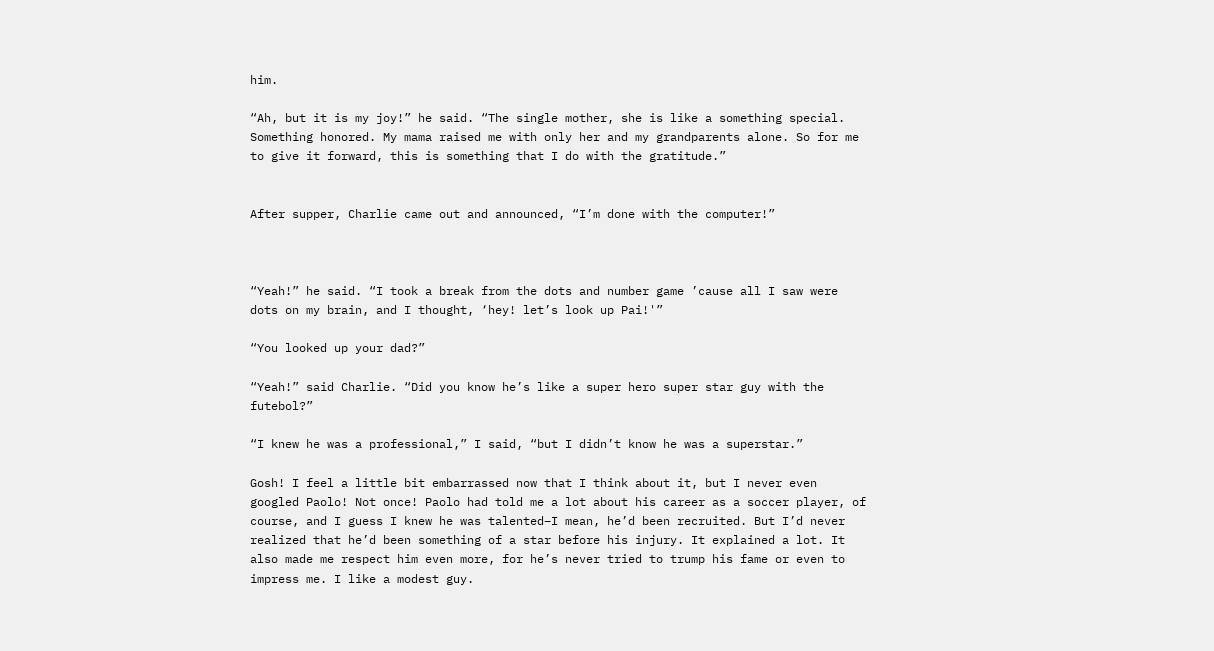him.

“Ah, but it is my joy!” he said. “The single mother, she is like a something special. Something honored. My mama raised me with only her and my grandparents alone. So for me to give it forward, this is something that I do with the gratitude.”


After supper, Charlie came out and announced, “I’m done with the computer!”



“Yeah!” he said. “I took a break from the dots and number game ’cause all I saw were dots on my brain, and I thought, ‘hey! let’s look up Pai!'”

“You looked up your dad?”

“Yeah!” said Charlie. “Did you know he’s like a super hero super star guy with the futebol?”

“I knew he was a professional,” I said, “but I didn’t know he was a superstar.”

Gosh! I feel a little bit embarrassed now that I think about it, but I never even googled Paolo! Not once! Paolo had told me a lot about his career as a soccer player, of course, and I guess I knew he was talented–I mean, he’d been recruited. But I’d never realized that he’d been something of a star before his injury. It explained a lot. It also made me respect him even more, for he’s never tried to trump his fame or even to impress me. I like a modest guy.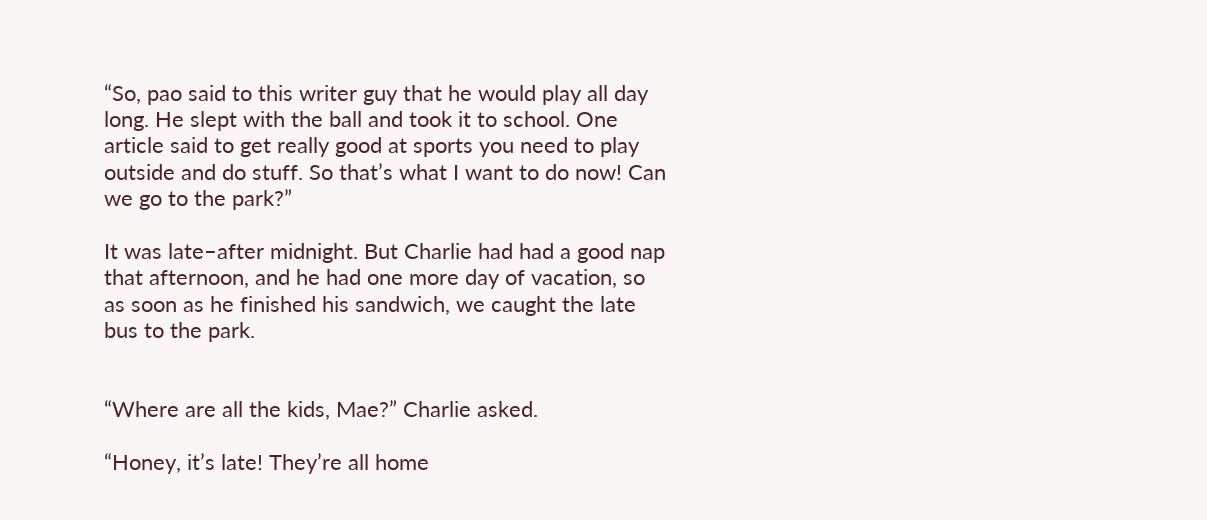“So, pao said to this writer guy that he would play all day long. He slept with the ball and took it to school. One article said to get really good at sports you need to play outside and do stuff. So that’s what I want to do now! Can we go to the park?”

It was late–after midnight. But Charlie had had a good nap that afternoon, and he had one more day of vacation, so as soon as he finished his sandwich, we caught the late bus to the park.


“Where are all the kids, Mae?” Charlie asked.

“Honey, it’s late! They’re all home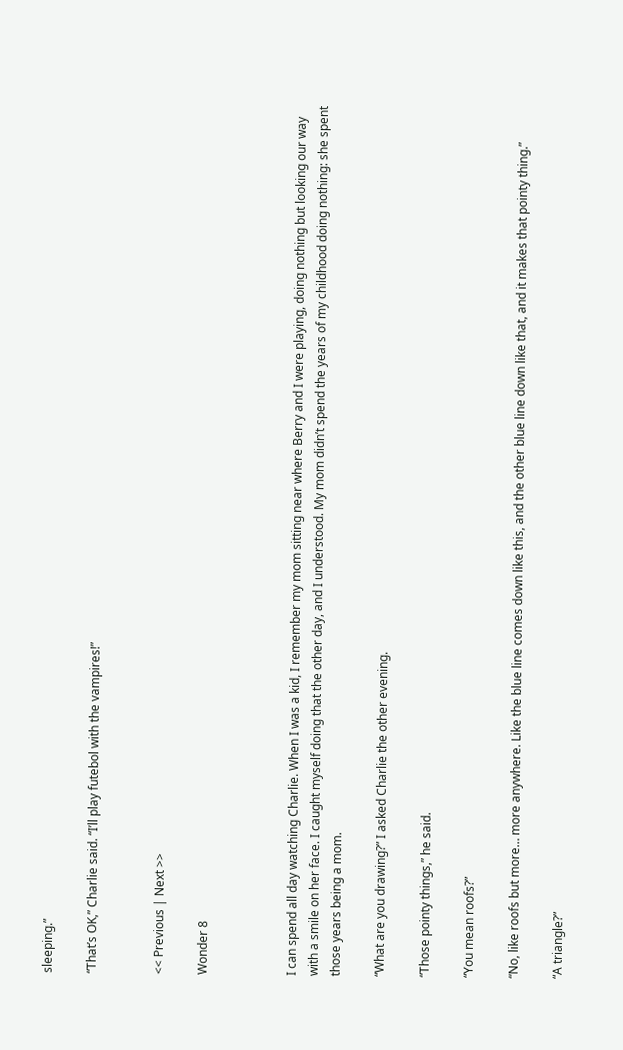sleeping.”

“That’s OK,” Charlie said. “I’ll play futebol with the vampires!”


<< Previous | Next >>

Wonder 8



I can spend all day watching Charlie. When I was a kid, I remember my mom sitting near where Berry and I were playing, doing nothing but looking our way with a smile on her face. I caught myself doing that the other day, and I understood. My mom didn’t spend the years of my childhood doing nothing: she spent those years being a mom.

“What are you drawing?” I asked Charlie the other evening.

“Those pointy things,” he said.

“You mean roofs?”

“No, like roofs but more… more anywhere. Like the blue line comes down like this, and the other blue line down like that, and it makes that pointy thing.”

“A triangle?”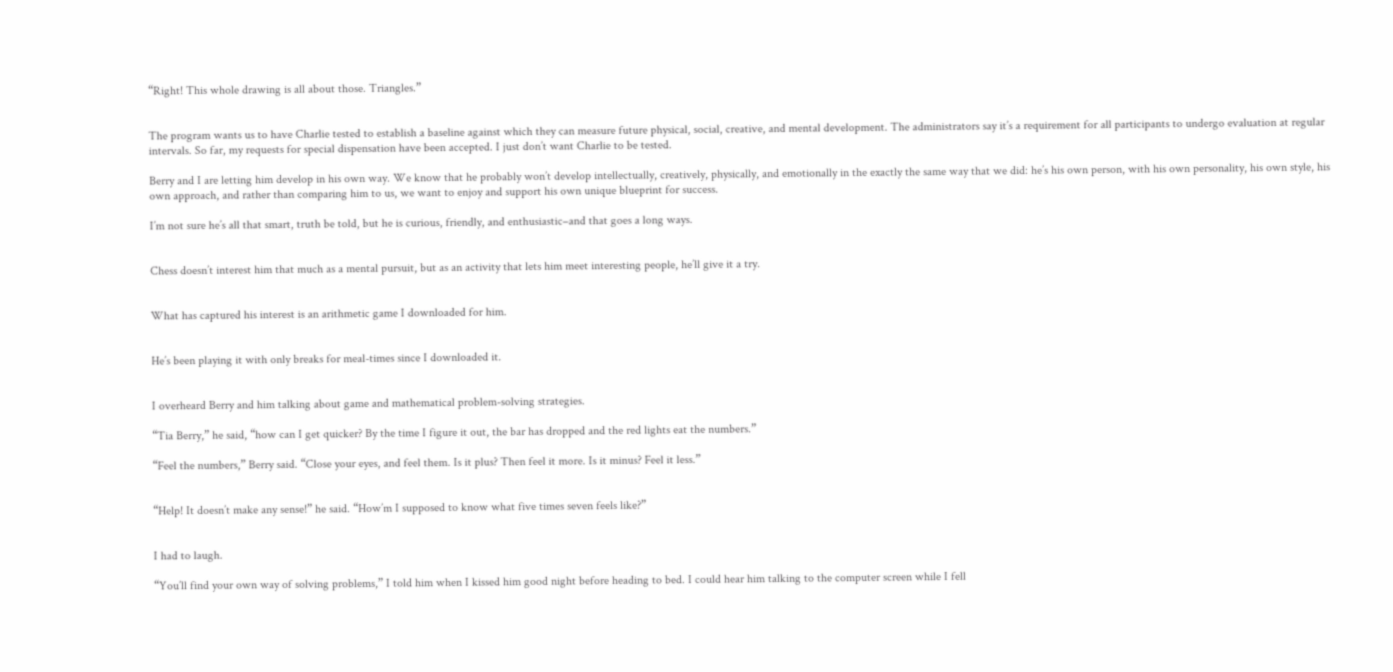“Right! This whole drawing is all about those. Triangles.”


The program wants us to have Charlie tested to establish a baseline against which they can measure future physical, social, creative, and mental development. The administrators say it’s a requirement for all participants to undergo evaluation at regular intervals. So far, my requests for special dispensation have been accepted. I just don’t want Charlie to be tested.

Berry and I are letting him develop in his own way. We know that he probably won’t develop intellectually, creatively, physically, and emotionally in the exactly the same way that we did: he’s his own person, with his own personality, his own style, his own approach, and rather than comparing him to us, we want to enjoy and support his own unique blueprint for success.

I’m not sure he’s all that smart, truth be told, but he is curious, friendly, and enthusiastic–and that goes a long ways.


Chess doesn’t interest him that much as a mental pursuit, but as an activity that lets him meet interesting people, he’ll give it a try.


What has captured his interest is an arithmetic game I downloaded for him.


He’s been playing it with only breaks for meal-times since I downloaded it.


I overheard Berry and him talking about game and mathematical problem-solving strategies.

“Tia Berry,” he said, “how can I get quicker? By the time I figure it out, the bar has dropped and the red lights eat the numbers.”

“Feel the numbers,” Berry said. “Close your eyes, and feel them. Is it plus? Then feel it more. Is it minus? Feel it less.”


“Help! It doesn’t make any sense!” he said. “How’m I supposed to know what five times seven feels like?”


I had to laugh.

“You’ll find your own way of solving problems,” I told him when I kissed him good night before heading to bed. I could hear him talking to the computer screen while I fell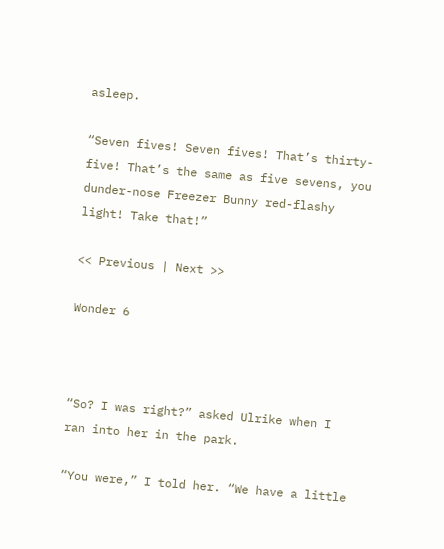asleep.

“Seven fives! Seven fives! That’s thirty-five! That’s the same as five sevens, you dunder-nose Freezer Bunny red-flashy light! Take that!”

<< Previous | Next >>

Wonder 6



“So? I was right?” asked Ulrike when I ran into her in the park.

“You were,” I told her. “We have a little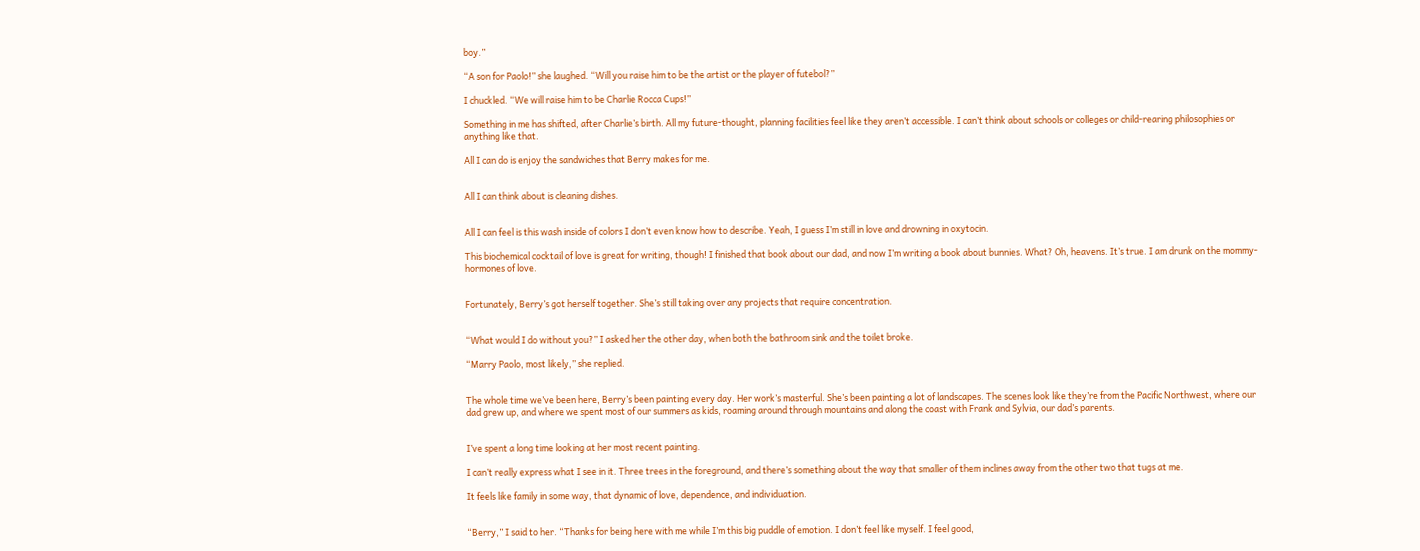boy.”

“A son for Paolo!” she laughed. “Will you raise him to be the artist or the player of futebol?”

I chuckled. “We will raise him to be Charlie Rocca Cups!”

Something in me has shifted, after Charlie’s birth. All my future-thought, planning facilities feel like they aren’t accessible. I can’t think about schools or colleges or child-rearing philosophies or anything like that.

All I can do is enjoy the sandwiches that Berry makes for me.


All I can think about is cleaning dishes.


All I can feel is this wash inside of colors I don’t even know how to describe. Yeah, I guess I’m still in love and drowning in oxytocin.

This biochemical cocktail of love is great for writing, though! I finished that book about our dad, and now I’m writing a book about bunnies. What? Oh, heavens. It’s true. I am drunk on the mommy-hormones of love.


Fortunately, Berry’s got herself together. She’s still taking over any projects that require concentration.


“What would I do without you?” I asked her the other day, when both the bathroom sink and the toilet broke.

“Marry Paolo, most likely,” she replied.


The whole time we’ve been here, Berry’s been painting every day. Her work’s masterful. She’s been painting a lot of landscapes. The scenes look like they’re from the Pacific Northwest, where our dad grew up, and where we spent most of our summers as kids, roaming around through mountains and along the coast with Frank and Sylvia, our dad’s parents.


I’ve spent a long time looking at her most recent painting.

I can’t really express what I see in it. Three trees in the foreground, and there’s something about the way that smaller of them inclines away from the other two that tugs at me.

It feels like family in some way, that dynamic of love, dependence, and individuation.


“Berry,” I said to her. “Thanks for being here with me while I’m this big puddle of emotion. I don’t feel like myself. I feel good,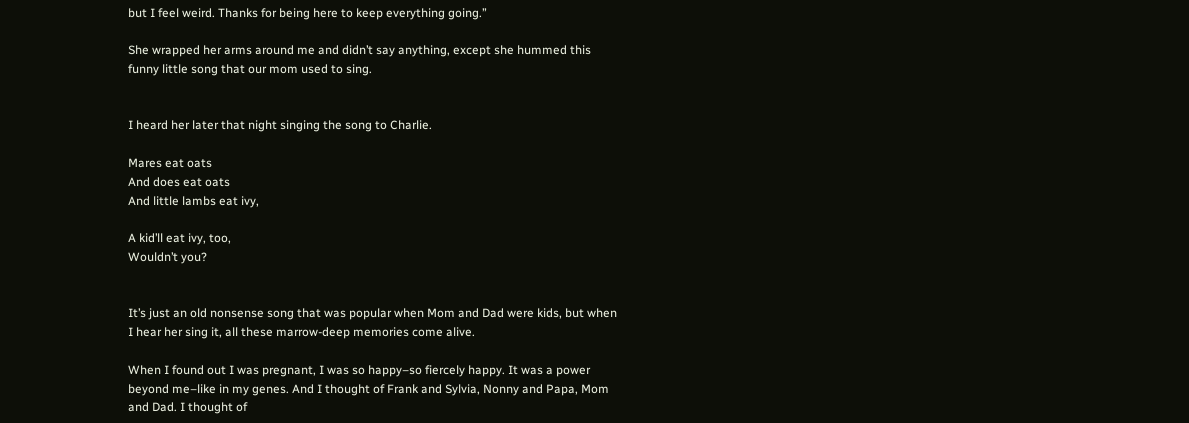but I feel weird. Thanks for being here to keep everything going.”

She wrapped her arms around me and didn’t say anything, except she hummed this funny little song that our mom used to sing.


I heard her later that night singing the song to Charlie.

Mares eat oats
And does eat oats
And little lambs eat ivy,

A kid’ll eat ivy, too,
Wouldn’t you?


It’s just an old nonsense song that was popular when Mom and Dad were kids, but when I hear her sing it, all these marrow-deep memories come alive.

When I found out I was pregnant, I was so happy–so fiercely happy. It was a power beyond me–like in my genes. And I thought of Frank and Sylvia, Nonny and Papa, Mom and Dad. I thought of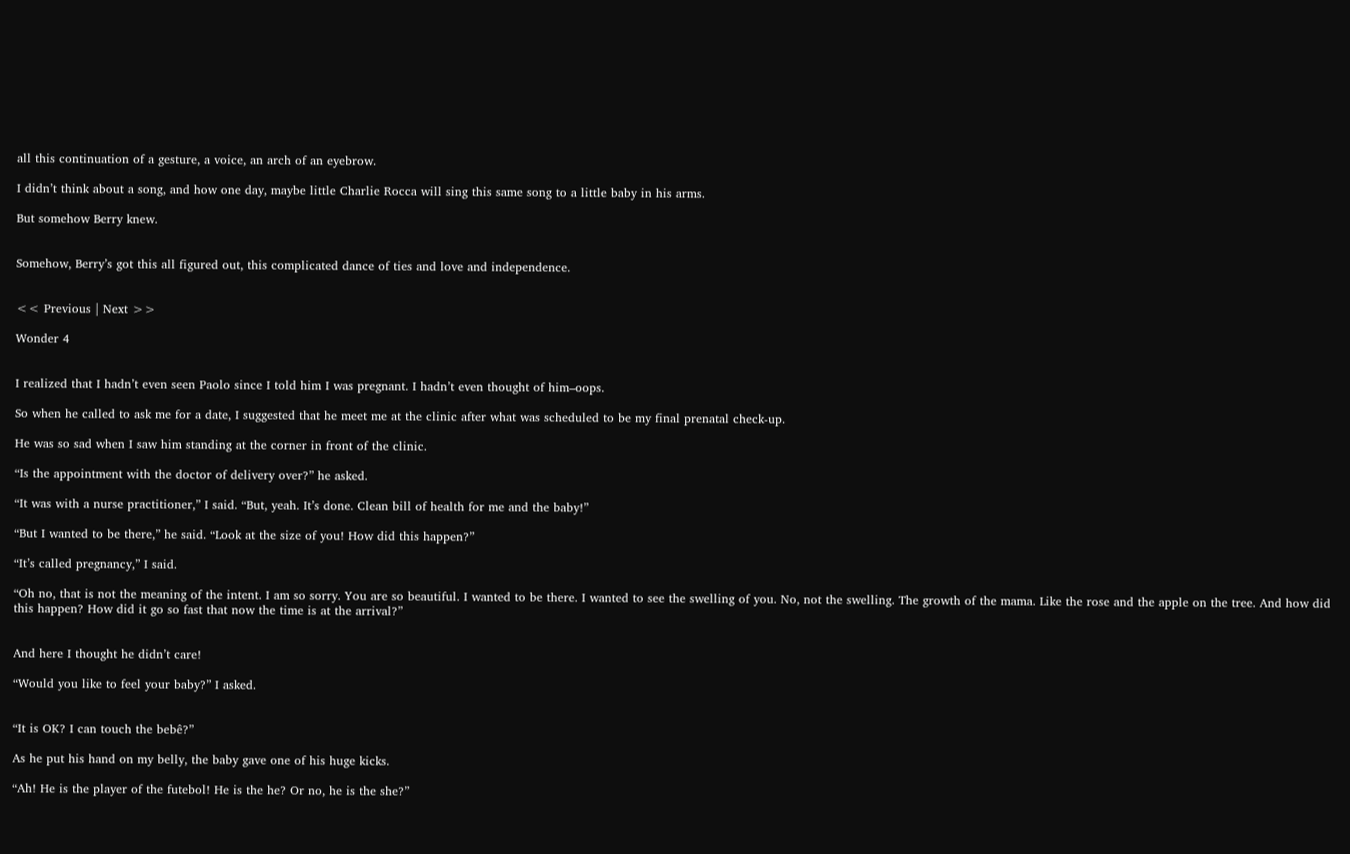all this continuation of a gesture, a voice, an arch of an eyebrow.

I didn’t think about a song, and how one day, maybe little Charlie Rocca will sing this same song to a little baby in his arms.

But somehow Berry knew.


Somehow, Berry’s got this all figured out, this complicated dance of ties and love and independence.


<< Previous | Next >>

Wonder 4


I realized that I hadn’t even seen Paolo since I told him I was pregnant. I hadn’t even thought of him–oops.

So when he called to ask me for a date, I suggested that he meet me at the clinic after what was scheduled to be my final prenatal check-up.

He was so sad when I saw him standing at the corner in front of the clinic.

“Is the appointment with the doctor of delivery over?” he asked.

“It was with a nurse practitioner,” I said. “But, yeah. It’s done. Clean bill of health for me and the baby!”

“But I wanted to be there,” he said. “Look at the size of you! How did this happen?”

“It’s called pregnancy,” I said.

“Oh no, that is not the meaning of the intent. I am so sorry. You are so beautiful. I wanted to be there. I wanted to see the swelling of you. No, not the swelling. The growth of the mama. Like the rose and the apple on the tree. And how did this happen? How did it go so fast that now the time is at the arrival?”


And here I thought he didn’t care!

“Would you like to feel your baby?” I asked.


“It is OK? I can touch the bebê?”

As he put his hand on my belly, the baby gave one of his huge kicks.

“Ah! He is the player of the futebol! He is the he? Or no, he is the she?”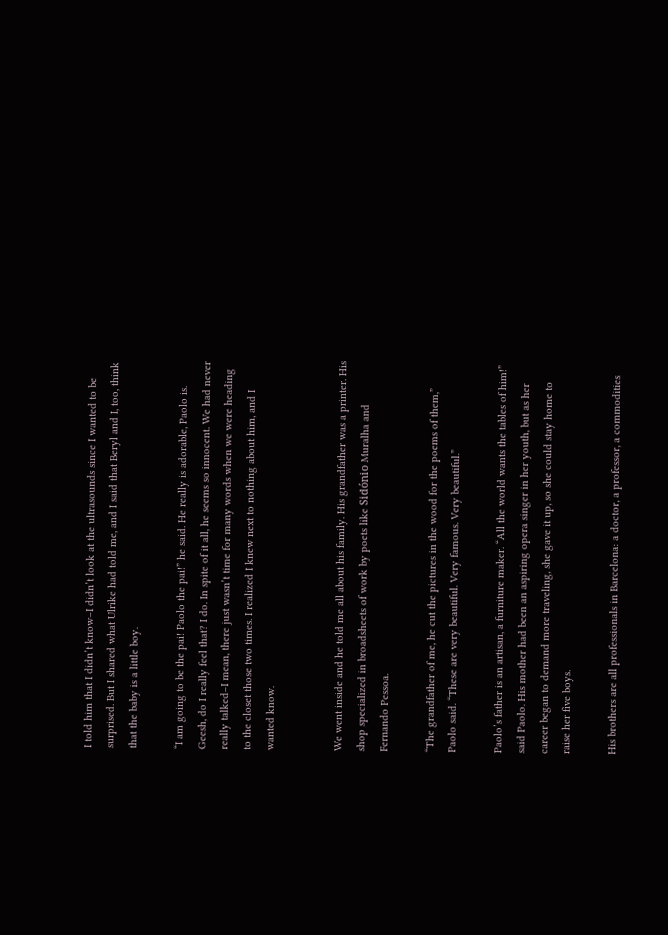I told him that I didn’t know–I didn’t look at the ultrasounds since I wanted to be surprised. But I shared what Ulrike had told me, and I said that Beryl and I, too, think that the baby is a little boy.

“I am going to be the pai! Paolo the pai!” he said. He really is adorable, Paolo is. Geesh, do I really feel that? I do. In spite of it all, he seems so innocent. We had never really talked–I mean, there just wasn’t time for many words when we were heading to the closet those two times. I realized I knew next to nothing about him, and I wanted know.


We went inside and he told me all about his family. His grandfather was a printer. His shop specialized in broadsheets of work by poets like Sidónio Muralha and Fernando Pessoa.

“The grandfather of me, he cut the pictures in the wood for the poems of them,” Paolo said. “These are very beautiful. Very famous. Very beautiful.”

Paolo’s father is an artisan, a furniture maker. “All the world wants the tables of him!” said Paolo. His mother had been an aspiring opera singer in her youth, but as her career began to demand more traveling, she gave it up, so she could stay home to raise her five boys.

His brothers are all professionals in Barcelona: a doctor, a professor, a commodities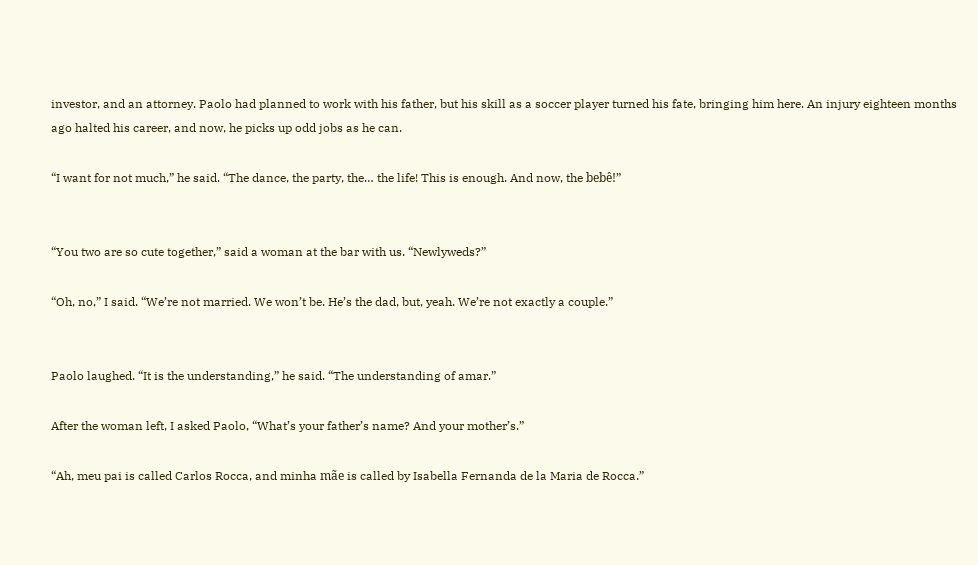investor, and an attorney. Paolo had planned to work with his father, but his skill as a soccer player turned his fate, bringing him here. An injury eighteen months ago halted his career, and now, he picks up odd jobs as he can.

“I want for not much,” he said. “The dance, the party, the… the life! This is enough. And now, the bebê!”


“You two are so cute together,” said a woman at the bar with us. “Newlyweds?”

“Oh, no,” I said. “We’re not married. We won’t be. He’s the dad, but, yeah. We’re not exactly a couple.”


Paolo laughed. “It is the understanding,” he said. “The understanding of amar.”

After the woman left, I asked Paolo, “What’s your father’s name? And your mother’s.”

“Ah, meu pai is called Carlos Rocca, and minha mãe is called by Isabella Fernanda de la Maria de Rocca.”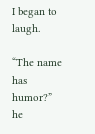I began to laugh.

“The name has humor?” he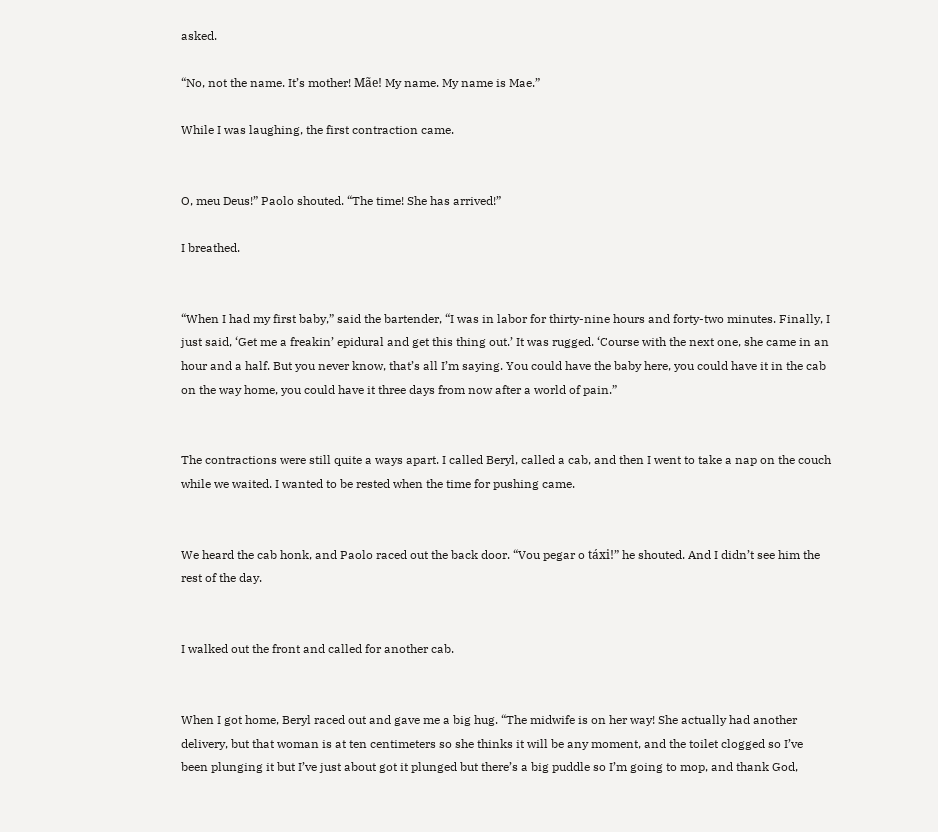asked.

“No, not the name. It’s mother! Mãe! My name. My name is Mae.”

While I was laughing, the first contraction came.


O, meu Deus!” Paolo shouted. “The time! She has arrived!”

I breathed.


“When I had my first baby,” said the bartender, “I was in labor for thirty-nine hours and forty-two minutes. Finally, I just said, ‘Get me a freakin’ epidural and get this thing out.’ It was rugged. ‘Course with the next one, she came in an hour and a half. But you never know, that’s all I’m saying. You could have the baby here, you could have it in the cab on the way home, you could have it three days from now after a world of pain.”


The contractions were still quite a ways apart. I called Beryl, called a cab, and then I went to take a nap on the couch while we waited. I wanted to be rested when the time for pushing came.


We heard the cab honk, and Paolo raced out the back door. “Vou pegar o táxi!” he shouted. And I didn’t see him the rest of the day.


I walked out the front and called for another cab.


When I got home, Beryl raced out and gave me a big hug. “The midwife is on her way! She actually had another delivery, but that woman is at ten centimeters so she thinks it will be any moment, and the toilet clogged so I’ve been plunging it but I’ve just about got it plunged but there’s a big puddle so I’m going to mop, and thank God,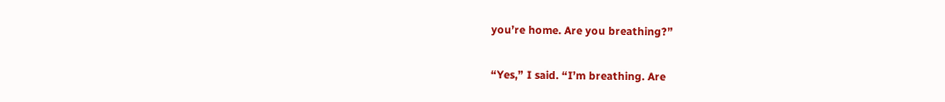you’re home. Are you breathing?”

“Yes,” I said. “I’m breathing. Are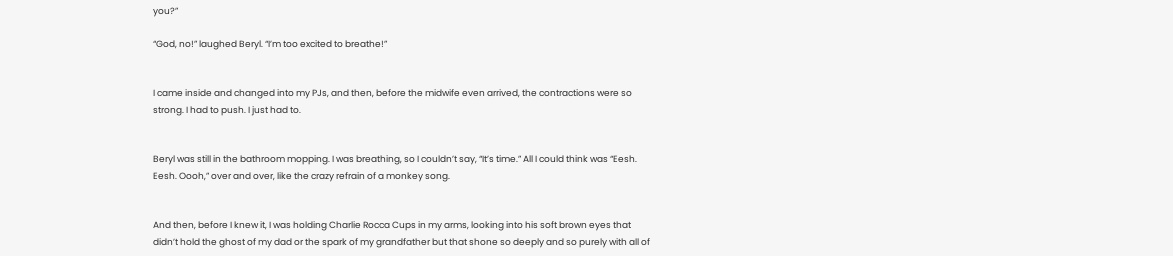you?”

“God, no!” laughed Beryl. “I’m too excited to breathe!”


I came inside and changed into my PJs, and then, before the midwife even arrived, the contractions were so strong. I had to push. I just had to.


Beryl was still in the bathroom mopping. I was breathing, so I couldn’t say, “It’s time.” All I could think was “Eesh. Eesh. Oooh,” over and over, like the crazy refrain of a monkey song.


And then, before I knew it, I was holding Charlie Rocca Cups in my arms, looking into his soft brown eyes that didn’t hold the ghost of my dad or the spark of my grandfather but that shone so deeply and so purely with all of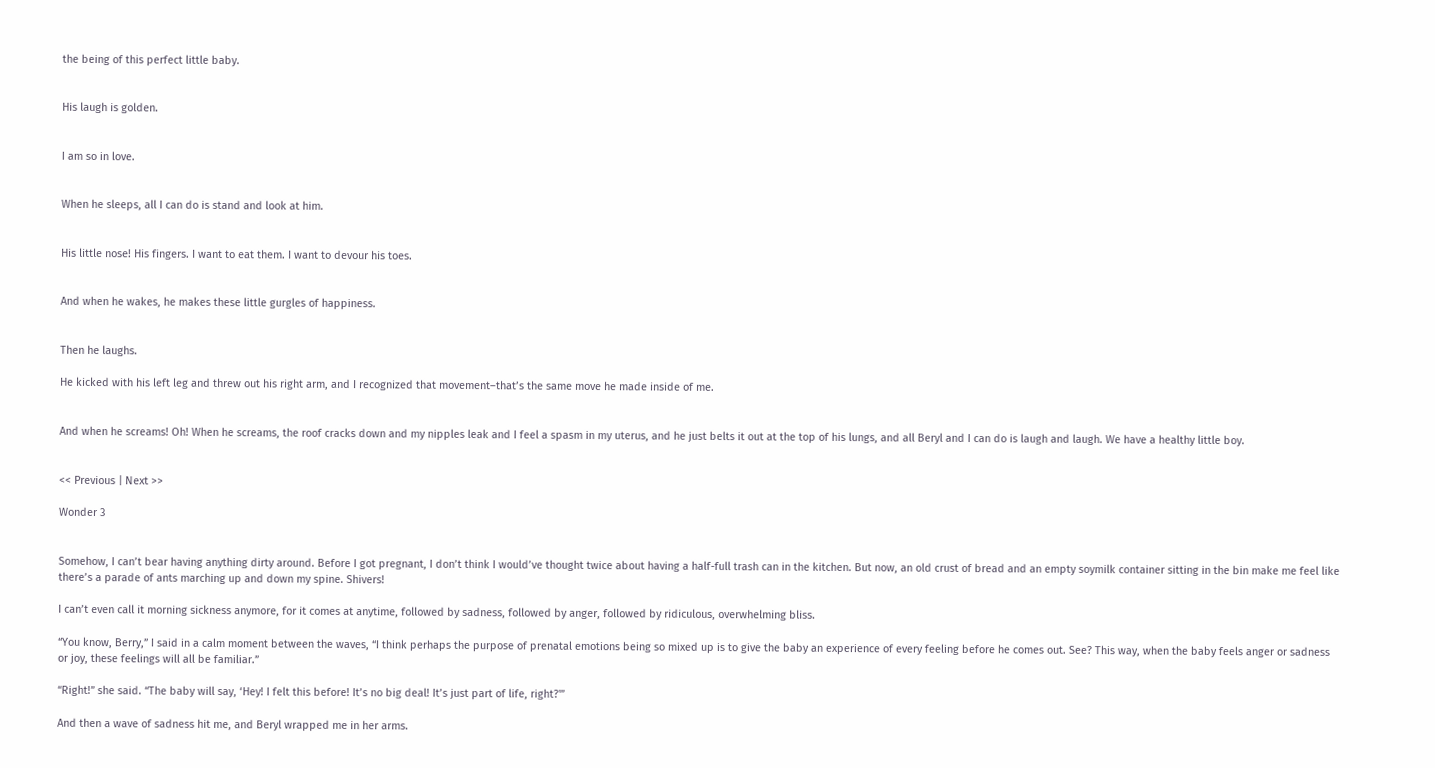the being of this perfect little baby.


His laugh is golden.


I am so in love.


When he sleeps, all I can do is stand and look at him.


His little nose! His fingers. I want to eat them. I want to devour his toes.


And when he wakes, he makes these little gurgles of happiness.


Then he laughs.

He kicked with his left leg and threw out his right arm, and I recognized that movement–that’s the same move he made inside of me.


And when he screams! Oh! When he screams, the roof cracks down and my nipples leak and I feel a spasm in my uterus, and he just belts it out at the top of his lungs, and all Beryl and I can do is laugh and laugh. We have a healthy little boy.


<< Previous | Next >>

Wonder 3


Somehow, I can’t bear having anything dirty around. Before I got pregnant, I don’t think I would’ve thought twice about having a half-full trash can in the kitchen. But now, an old crust of bread and an empty soymilk container sitting in the bin make me feel like there’s a parade of ants marching up and down my spine. Shivers!

I can’t even call it morning sickness anymore, for it comes at anytime, followed by sadness, followed by anger, followed by ridiculous, overwhelming bliss.

“You know, Berry,” I said in a calm moment between the waves, “I think perhaps the purpose of prenatal emotions being so mixed up is to give the baby an experience of every feeling before he comes out. See? This way, when the baby feels anger or sadness or joy, these feelings will all be familiar.”

“Right!” she said. “The baby will say, ‘Hey! I felt this before! It’s no big deal! It’s just part of life, right?'”

And then a wave of sadness hit me, and Beryl wrapped me in her arms.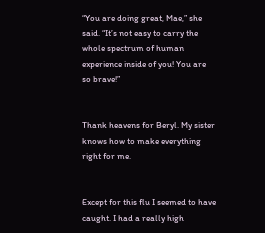“You are doing great, Mae,” she said. “It’s not easy to carry the whole spectrum of human experience inside of you! You are so brave!”


Thank heavens for Beryl. My sister knows how to make everything right for me.


Except for this flu I seemed to have caught. I had a really high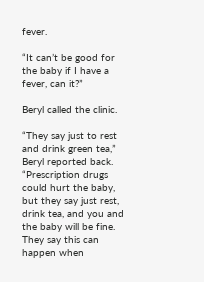fever.

“It can’t be good for the baby if I have a fever, can it?”

Beryl called the clinic.

“They say just to rest and drink green tea,” Beryl reported back. “Prescription drugs could hurt the baby, but they say just rest, drink tea, and you and the baby will be fine. They say this can happen when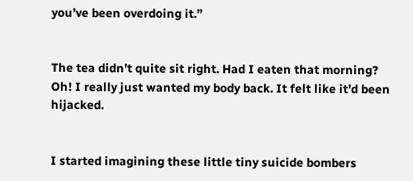you’ve been overdoing it.”


The tea didn’t quite sit right. Had I eaten that morning? Oh! I really just wanted my body back. It felt like it’d been hijacked.


I started imagining these little tiny suicide bombers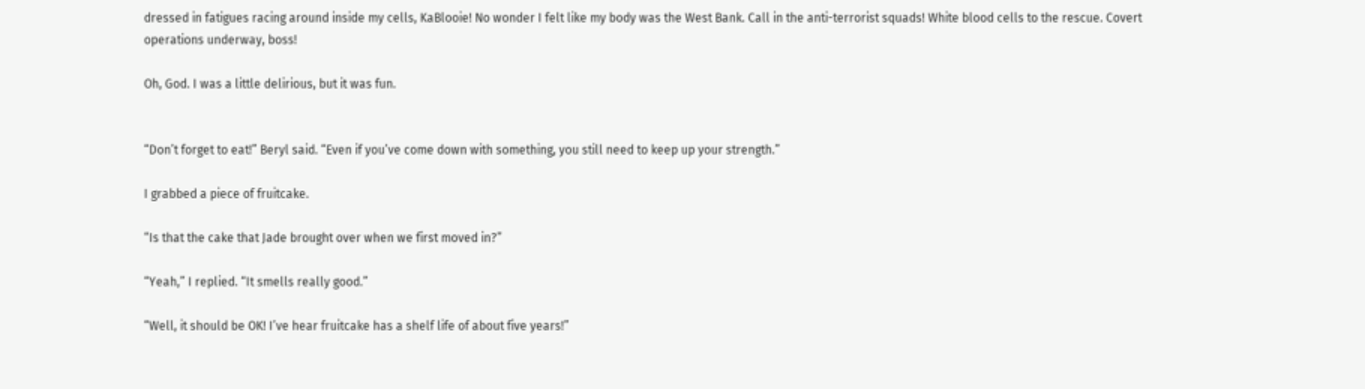dressed in fatigues racing around inside my cells, KaBlooie! No wonder I felt like my body was the West Bank. Call in the anti-terrorist squads! White blood cells to the rescue. Covert operations underway, boss!

Oh, God. I was a little delirious, but it was fun.


“Don’t forget to eat!” Beryl said. “Even if you’ve come down with something, you still need to keep up your strength.”

I grabbed a piece of fruitcake.

“Is that the cake that Jade brought over when we first moved in?”

“Yeah,” I replied. “It smells really good.”

“Well, it should be OK! I’ve hear fruitcake has a shelf life of about five years!”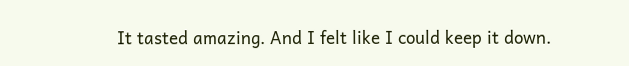It tasted amazing. And I felt like I could keep it down.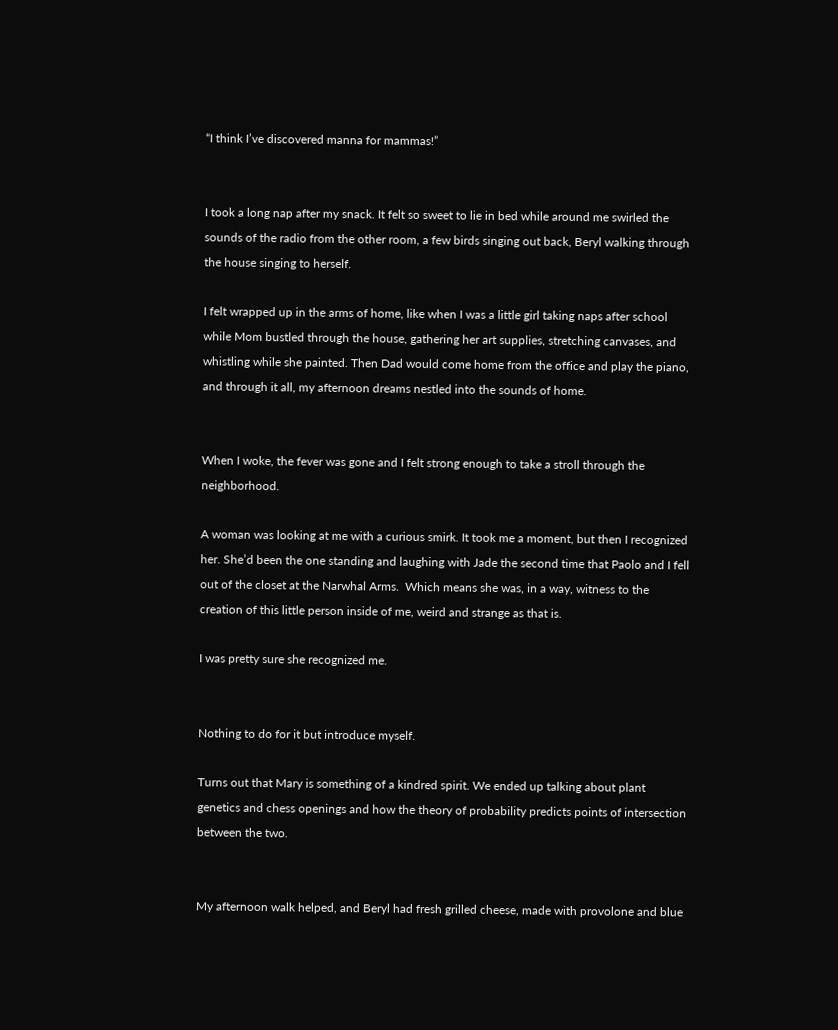“I think I’ve discovered manna for mammas!”


I took a long nap after my snack. It felt so sweet to lie in bed while around me swirled the sounds of the radio from the other room, a few birds singing out back, Beryl walking through the house singing to herself.

I felt wrapped up in the arms of home, like when I was a little girl taking naps after school while Mom bustled through the house, gathering her art supplies, stretching canvases, and whistling while she painted. Then Dad would come home from the office and play the piano, and through it all, my afternoon dreams nestled into the sounds of home.


When I woke, the fever was gone and I felt strong enough to take a stroll through the neighborhood.

A woman was looking at me with a curious smirk. It took me a moment, but then I recognized her. She’d been the one standing and laughing with Jade the second time that Paolo and I fell out of the closet at the Narwhal Arms.  Which means she was, in a way, witness to the creation of this little person inside of me, weird and strange as that is.

I was pretty sure she recognized me.


Nothing to do for it but introduce myself.

Turns out that Mary is something of a kindred spirit. We ended up talking about plant genetics and chess openings and how the theory of probability predicts points of intersection between the two.


My afternoon walk helped, and Beryl had fresh grilled cheese, made with provolone and blue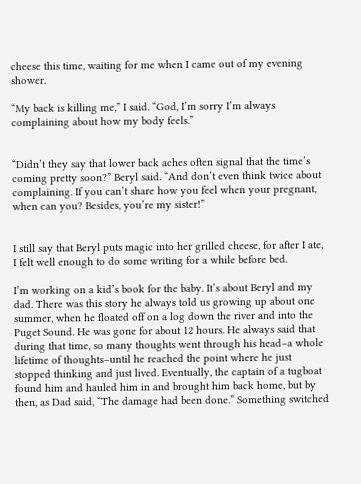cheese this time, waiting for me when I came out of my evening shower.

“My back is killing me,” I said. “God, I’m sorry I’m always complaining about how my body feels.”


“Didn’t they say that lower back aches often signal that the time’s coming pretty soon?” Beryl said. “And don’t even think twice about complaining. If you can’t share how you feel when your pregnant, when can you? Besides, you’re my sister!”


I still say that Beryl puts magic into her grilled cheese, for after I ate, I felt well enough to do some writing for a while before bed.

I’m working on a kid’s book for the baby. It’s about Beryl and my dad. There was this story he always told us growing up about one summer, when he floated off on a log down the river and into the Puget Sound. He was gone for about 12 hours. He always said that during that time, so many thoughts went through his head–a whole lifetime of thoughts–until he reached the point where he just stopped thinking and just lived. Eventually, the captain of a tugboat found him and hauled him in and brought him back home, but by then, as Dad said, “The damage had been done.” Something switched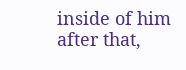inside of him after that,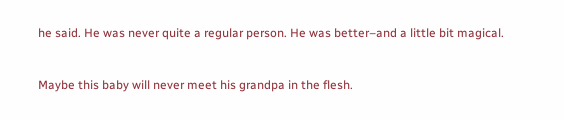he said. He was never quite a regular person. He was better–and a little bit magical.


Maybe this baby will never meet his grandpa in the flesh.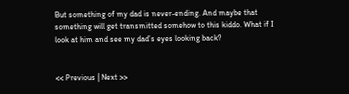But something of my dad is never-ending. And maybe that something will get transmitted somehow to this kiddo. What if I look at him and see my dad’s eyes looking back?


<< Previous | Next >>